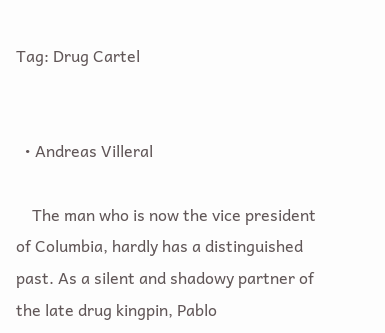Tag: Drug Cartel


  • Andreas Villeral

    The man who is now the vice president of Columbia, hardly has a distinguished past. As a silent and shadowy partner of the late drug kingpin, Pablo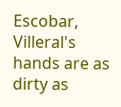Escobar, Villeral's hands are as dirty as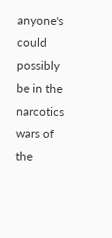anyone's could possibly be in the narcotics wars of the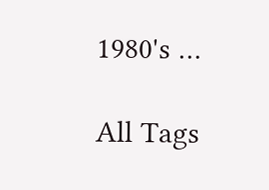1980's …

All Tags